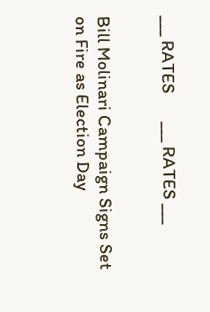___ RATES       ___ RATES ___


Bill Molinari Campaign Signs Set on Fire as Election Day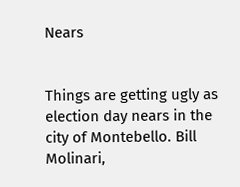Nears


Things are getting ugly as election day nears in the city of Montebello. Bill Molinari,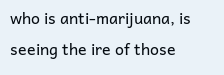who is anti-marijuana, is seeing the ire of those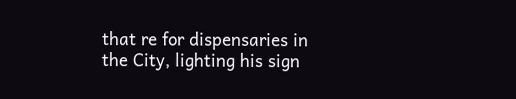that re for dispensaries in the City, lighting his sign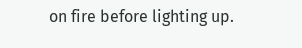on fire before lighting up.